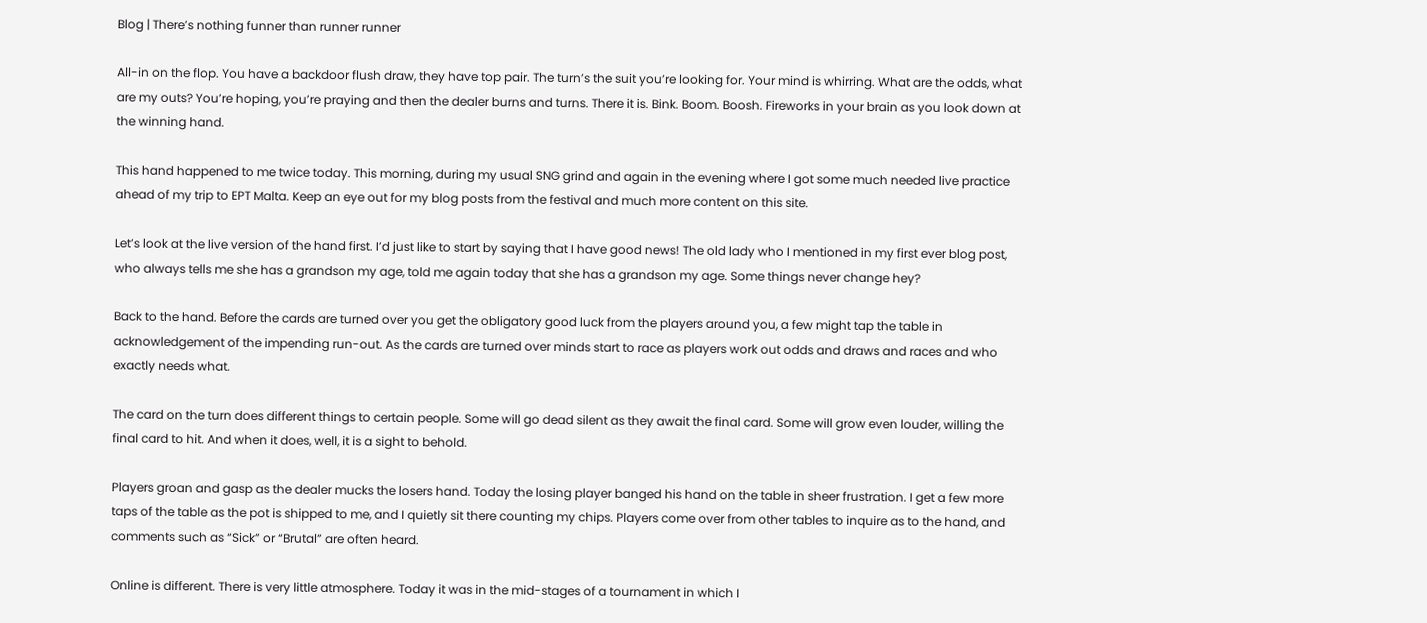Blog | There’s nothing funner than runner runner

All-in on the flop. You have a backdoor flush draw, they have top pair. The turn’s the suit you’re looking for. Your mind is whirring. What are the odds, what are my outs? You’re hoping, you’re praying and then the dealer burns and turns. There it is. Bink. Boom. Boosh. Fireworks in your brain as you look down at the winning hand.

This hand happened to me twice today. This morning, during my usual SNG grind and again in the evening where I got some much needed live practice ahead of my trip to EPT Malta. Keep an eye out for my blog posts from the festival and much more content on this site.

Let’s look at the live version of the hand first. I’d just like to start by saying that I have good news! The old lady who I mentioned in my first ever blog post, who always tells me she has a grandson my age, told me again today that she has a grandson my age. Some things never change hey?

Back to the hand. Before the cards are turned over you get the obligatory good luck from the players around you, a few might tap the table in acknowledgement of the impending run-out. As the cards are turned over minds start to race as players work out odds and draws and races and who exactly needs what.

The card on the turn does different things to certain people. Some will go dead silent as they await the final card. Some will grow even louder, willing the final card to hit. And when it does, well, it is a sight to behold.

Players groan and gasp as the dealer mucks the losers hand. Today the losing player banged his hand on the table in sheer frustration. I get a few more taps of the table as the pot is shipped to me, and I quietly sit there counting my chips. Players come over from other tables to inquire as to the hand, and comments such as “Sick” or “Brutal” are often heard.

Online is different. There is very little atmosphere. Today it was in the mid-stages of a tournament in which I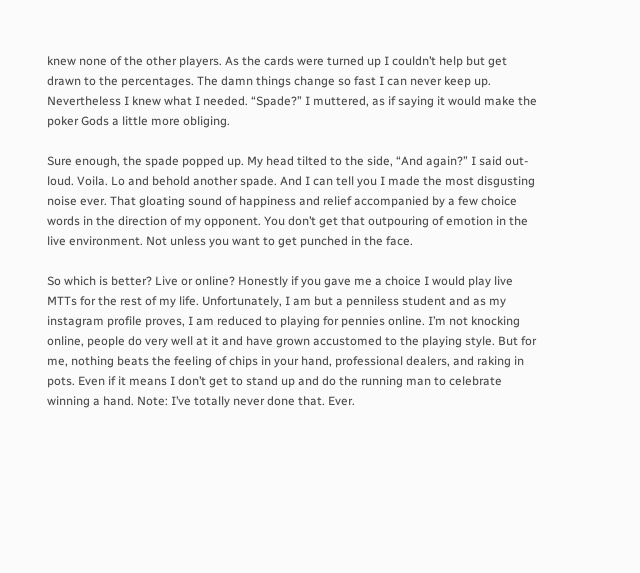knew none of the other players. As the cards were turned up I couldn’t help but get drawn to the percentages. The damn things change so fast I can never keep up. Nevertheless I knew what I needed. “Spade?” I muttered, as if saying it would make the poker Gods a little more obliging.

Sure enough, the spade popped up. My head tilted to the side, “And again?” I said out-loud. Voila. Lo and behold another spade. And I can tell you I made the most disgusting noise ever. That gloating sound of happiness and relief accompanied by a few choice words in the direction of my opponent. You don’t get that outpouring of emotion in the live environment. Not unless you want to get punched in the face.

So which is better? Live or online? Honestly if you gave me a choice I would play live MTTs for the rest of my life. Unfortunately, I am but a penniless student and as my instagram profile proves, I am reduced to playing for pennies online. I’m not knocking online, people do very well at it and have grown accustomed to the playing style. But for me, nothing beats the feeling of chips in your hand, professional dealers, and raking in pots. Even if it means I don’t get to stand up and do the running man to celebrate winning a hand. Note: I’ve totally never done that. Ever.